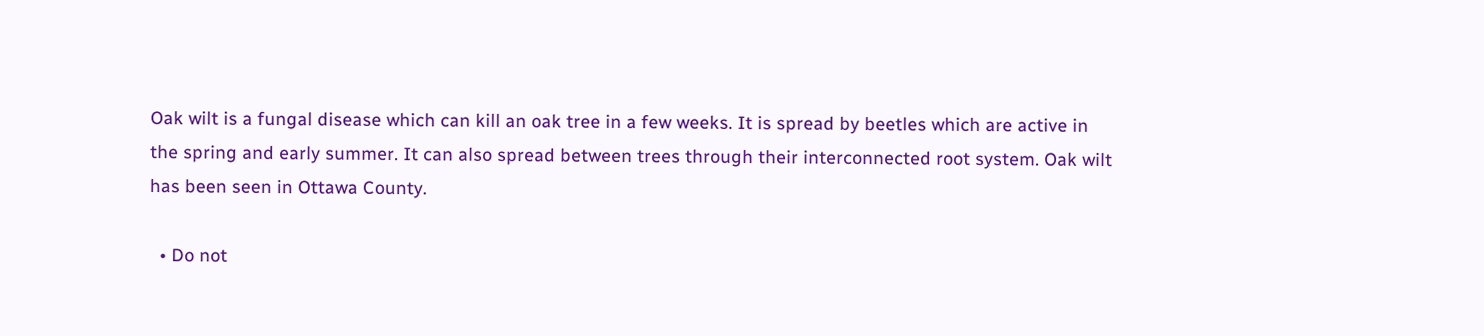Oak wilt is a fungal disease which can kill an oak tree in a few weeks. It is spread by beetles which are active in the spring and early summer. It can also spread between trees through their interconnected root system. Oak wilt has been seen in Ottawa County.

  • Do not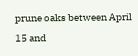prune oaks between April 15 and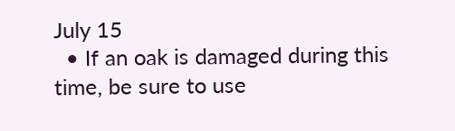July 15
  • If an oak is damaged during this time, be sure to use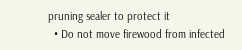pruning sealer to protect it
  • Do not move firewood from infected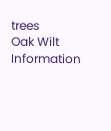trees
Oak Wilt Information